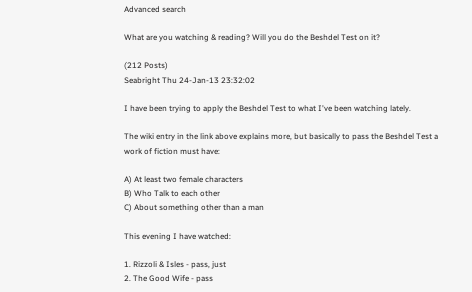Advanced search

What are you watching & reading? Will you do the Beshdel Test on it?

(212 Posts)
Seabright Thu 24-Jan-13 23:32:02

I have been trying to apply the Beshdel Test to what I've been watching lately.

The wiki entry in the link above explains more, but basically to pass the Beshdel Test a work of fiction must have:

A) At least two female characters
B) Who Talk to each other
C) About something other than a man

This evening I have watched:

1. Rizzoli & Isles - pass, just
2. The Good Wife - pass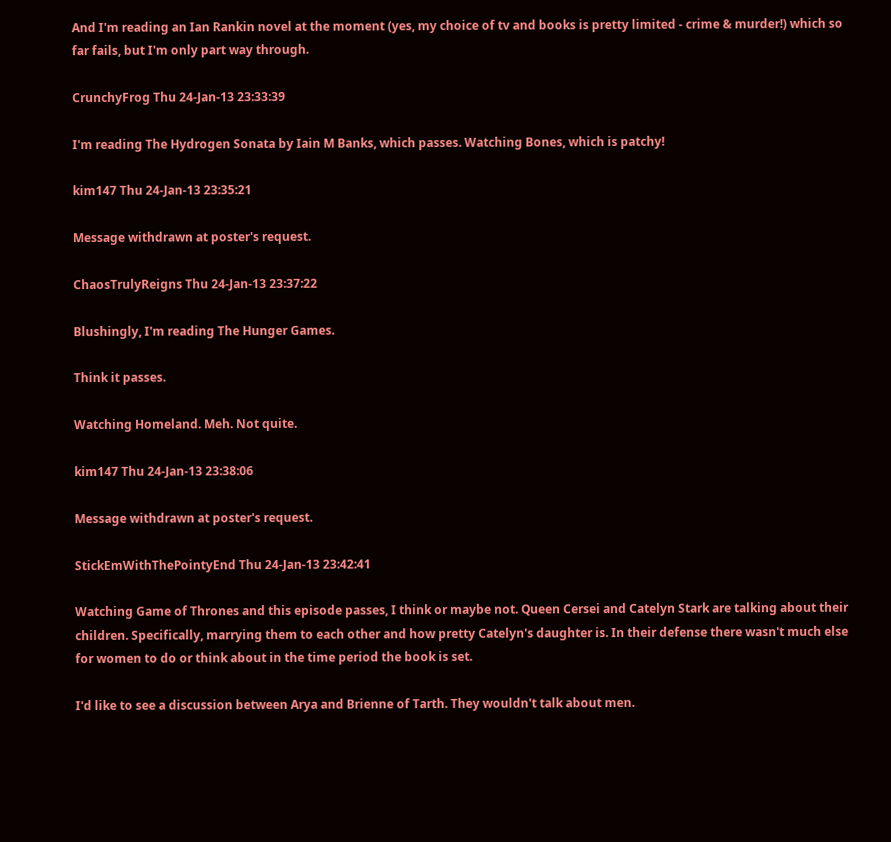And I'm reading an Ian Rankin novel at the moment (yes, my choice of tv and books is pretty limited - crime & murder!) which so far fails, but I'm only part way through.

CrunchyFrog Thu 24-Jan-13 23:33:39

I'm reading The Hydrogen Sonata by Iain M Banks, which passes. Watching Bones, which is patchy!

kim147 Thu 24-Jan-13 23:35:21

Message withdrawn at poster's request.

ChaosTrulyReigns Thu 24-Jan-13 23:37:22

Blushingly, I'm reading The Hunger Games.

Think it passes.

Watching Homeland. Meh. Not quite.

kim147 Thu 24-Jan-13 23:38:06

Message withdrawn at poster's request.

StickEmWithThePointyEnd Thu 24-Jan-13 23:42:41

Watching Game of Thrones and this episode passes, I think or maybe not. Queen Cersei and Catelyn Stark are talking about their children. Specifically, marrying them to each other and how pretty Catelyn's daughter is. In their defense there wasn't much else for women to do or think about in the time period the book is set.

I'd like to see a discussion between Arya and Brienne of Tarth. They wouldn't talk about men.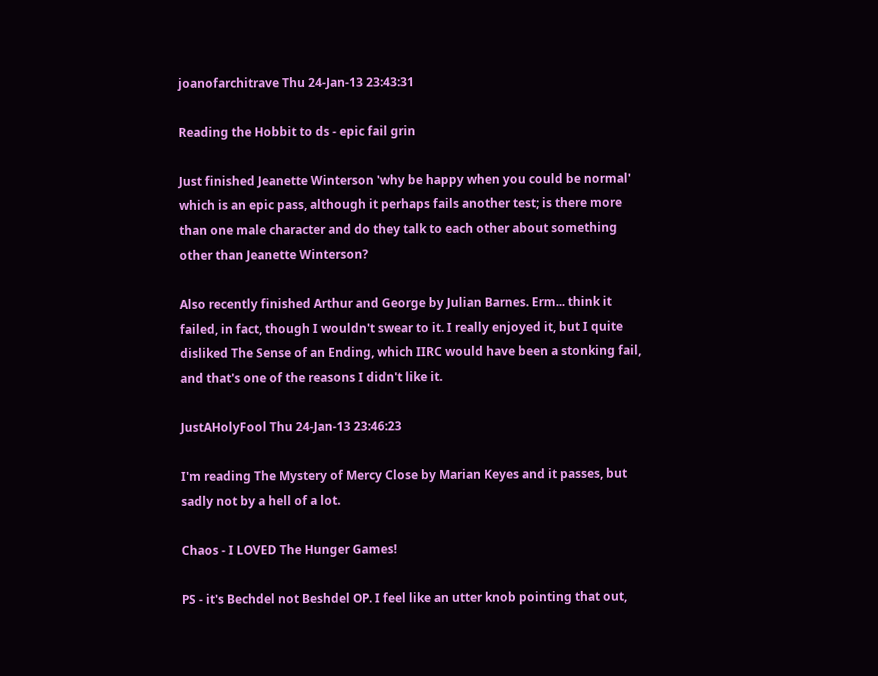joanofarchitrave Thu 24-Jan-13 23:43:31

Reading the Hobbit to ds - epic fail grin

Just finished Jeanette Winterson 'why be happy when you could be normal' which is an epic pass, although it perhaps fails another test; is there more than one male character and do they talk to each other about something other than Jeanette Winterson?

Also recently finished Arthur and George by Julian Barnes. Erm... think it failed, in fact, though I wouldn't swear to it. I really enjoyed it, but I quite disliked The Sense of an Ending, which IIRC would have been a stonking fail, and that's one of the reasons I didn't like it.

JustAHolyFool Thu 24-Jan-13 23:46:23

I'm reading The Mystery of Mercy Close by Marian Keyes and it passes, but sadly not by a hell of a lot.

Chaos - I LOVED The Hunger Games!

PS - it's Bechdel not Beshdel OP. I feel like an utter knob pointing that out,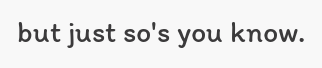but just so's you know.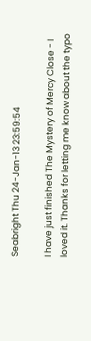Seabright Thu 24-Jan-13 23:59:54

I have just finished The Mystery of Mercy Close - I loved it. Thanks for letting me know about the typo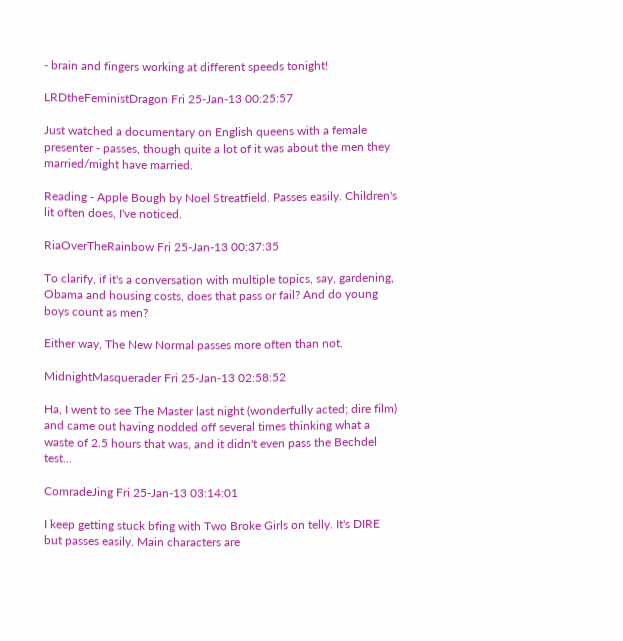- brain and fingers working at different speeds tonight!

LRDtheFeministDragon Fri 25-Jan-13 00:25:57

Just watched a documentary on English queens with a female presenter - passes, though quite a lot of it was about the men they married/might have married.

Reading - Apple Bough by Noel Streatfield. Passes easily. Children's lit often does, I've noticed.

RiaOverTheRainbow Fri 25-Jan-13 00:37:35

To clarify, if it's a conversation with multiple topics, say, gardening, Obama and housing costs, does that pass or fail? And do young boys count as men?

Either way, The New Normal passes more often than not.

MidnightMasquerader Fri 25-Jan-13 02:58:52

Ha, I went to see The Master last night (wonderfully acted; dire film) and came out having nodded off several times thinking what a waste of 2.5 hours that was, and it didn't even pass the Bechdel test...

ComradeJing Fri 25-Jan-13 03:14:01

I keep getting stuck bfing with Two Broke Girls on telly. It's DIRE but passes easily. Main characters are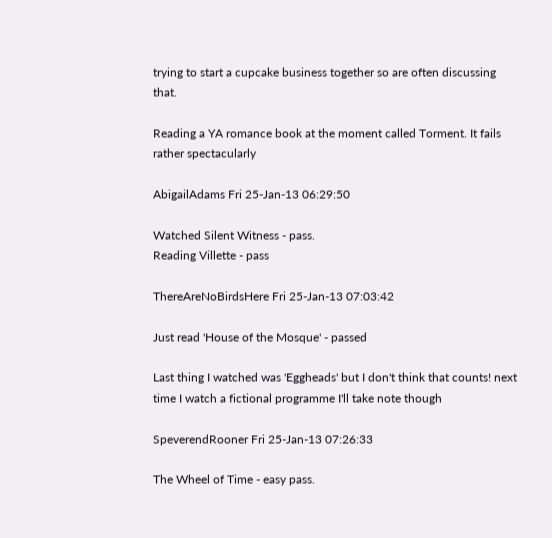trying to start a cupcake business together so are often discussing that.

Reading a YA romance book at the moment called Torment. It fails rather spectacularly

AbigailAdams Fri 25-Jan-13 06:29:50

Watched Silent Witness - pass.
Reading Villette - pass

ThereAreNoBirdsHere Fri 25-Jan-13 07:03:42

Just read 'House of the Mosque' - passed

Last thing I watched was 'Eggheads' but I don't think that counts! next time I watch a fictional programme I'll take note though

SpeverendRooner Fri 25-Jan-13 07:26:33

The Wheel of Time - easy pass.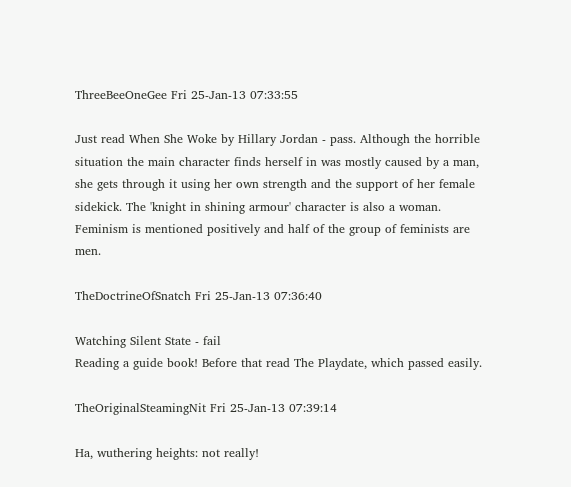ThreeBeeOneGee Fri 25-Jan-13 07:33:55

Just read When She Woke by Hillary Jordan - pass. Although the horrible situation the main character finds herself in was mostly caused by a man, she gets through it using her own strength and the support of her female sidekick. The 'knight in shining armour' character is also a woman. Feminism is mentioned positively and half of the group of feminists are men.

TheDoctrineOfSnatch Fri 25-Jan-13 07:36:40

Watching Silent State - fail
Reading a guide book! Before that read The Playdate, which passed easily.

TheOriginalSteamingNit Fri 25-Jan-13 07:39:14

Ha, wuthering heights: not really!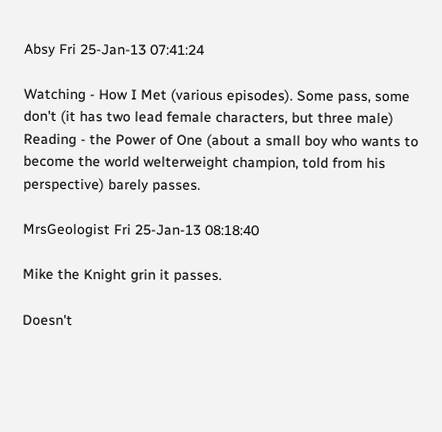Absy Fri 25-Jan-13 07:41:24

Watching - How I Met (various episodes). Some pass, some don't (it has two lead female characters, but three male)
Reading - the Power of One (about a small boy who wants to become the world welterweight champion, told from his perspective) barely passes.

MrsGeologist Fri 25-Jan-13 08:18:40

Mike the Knight grin it passes.

Doesn't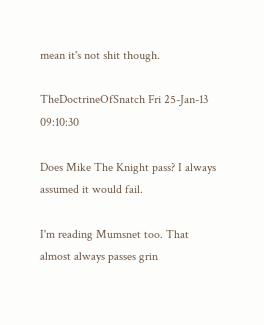mean it's not shit though.

TheDoctrineOfSnatch Fri 25-Jan-13 09:10:30

Does Mike The Knight pass? I always assumed it would fail.

I'm reading Mumsnet too. That almost always passes grin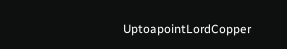UptoapointLordCopper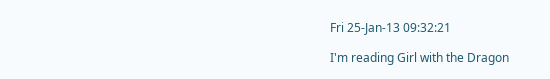Fri 25-Jan-13 09:32:21

I'm reading Girl with the Dragon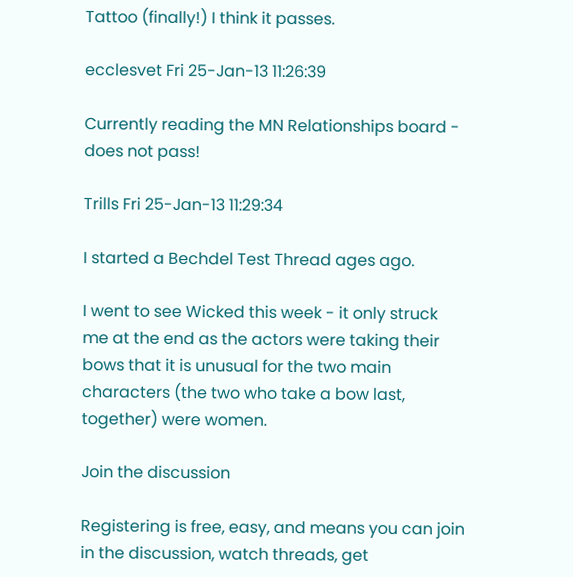Tattoo (finally!) I think it passes.

ecclesvet Fri 25-Jan-13 11:26:39

Currently reading the MN Relationships board - does not pass!

Trills Fri 25-Jan-13 11:29:34

I started a Bechdel Test Thread ages ago.

I went to see Wicked this week - it only struck me at the end as the actors were taking their bows that it is unusual for the two main characters (the two who take a bow last, together) were women.

Join the discussion

Registering is free, easy, and means you can join in the discussion, watch threads, get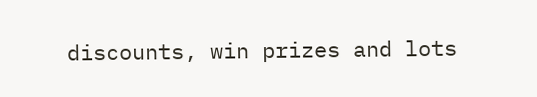discounts, win prizes and lots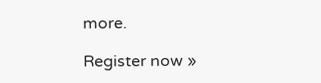more.

Register now »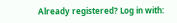Already registered? Log in with: